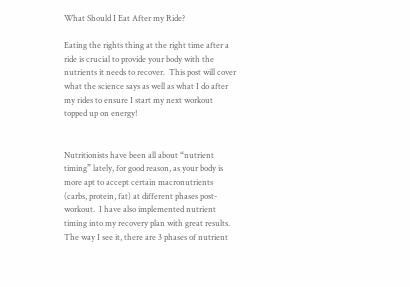What Should I Eat After my Ride?

Eating the rights thing at the right time after a ride is crucial to provide your body with the nutrients it needs to recover.  This post will cover what the science says as well as what I do after my rides to ensure I start my next workout topped up on energy!


Nutritionists have been all about “nutrient timing” lately, for good reason, as your body is more apt to accept certain macronutrients (carbs, protein, fat) at different phases post-workout.  I have also implemented nutrient timing into my recovery plan with great results.  The way I see it, there are 3 phases of nutrient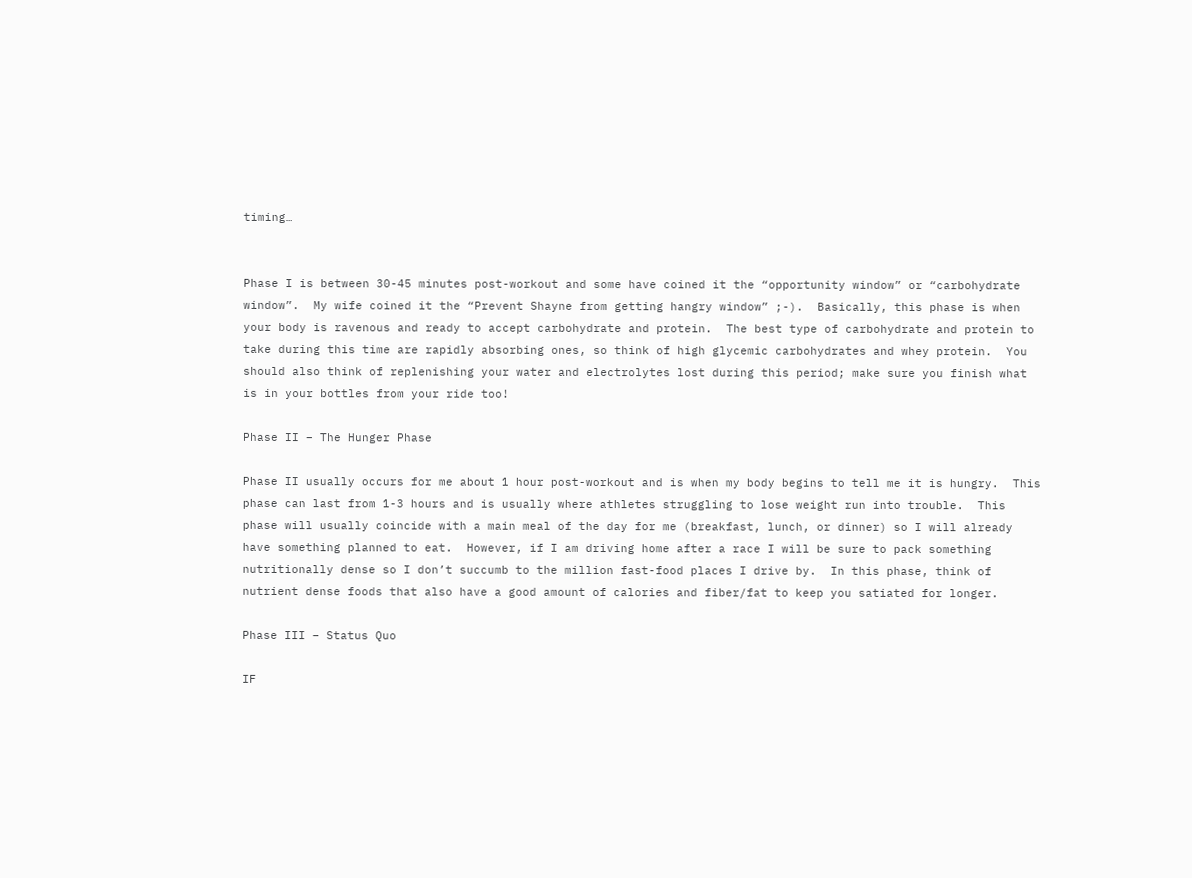timing…


Phase I is between 30-45 minutes post-workout and some have coined it the “opportunity window” or “carbohydrate window”.  My wife coined it the “Prevent Shayne from getting hangry window” ;-).  Basically, this phase is when your body is ravenous and ready to accept carbohydrate and protein.  The best type of carbohydrate and protein to take during this time are rapidly absorbing ones, so think of high glycemic carbohydrates and whey protein.  You should also think of replenishing your water and electrolytes lost during this period; make sure you finish what is in your bottles from your ride too!

Phase II – The Hunger Phase

Phase II usually occurs for me about 1 hour post-workout and is when my body begins to tell me it is hungry.  This phase can last from 1-3 hours and is usually where athletes struggling to lose weight run into trouble.  This phase will usually coincide with a main meal of the day for me (breakfast, lunch, or dinner) so I will already have something planned to eat.  However, if I am driving home after a race I will be sure to pack something nutritionally dense so I don’t succumb to the million fast-food places I drive by.  In this phase, think of nutrient dense foods that also have a good amount of calories and fiber/fat to keep you satiated for longer.

Phase III – Status Quo

IF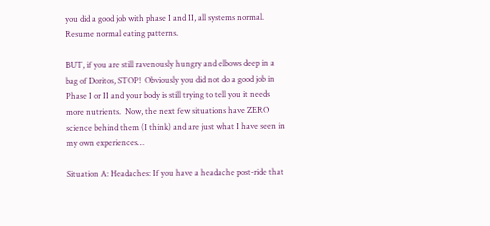you did a good job with phase I and II, all systems normal.  Resume normal eating patterns.

BUT, if you are still ravenously hungry and elbows deep in a bag of Doritos, STOP!  Obviously you did not do a good job in Phase I or II and your body is still trying to tell you it needs more nutrients.  Now, the next few situations have ZERO science behind them (I think) and are just what I have seen in my own experiences…

Situation A: Headaches: If you have a headache post-ride that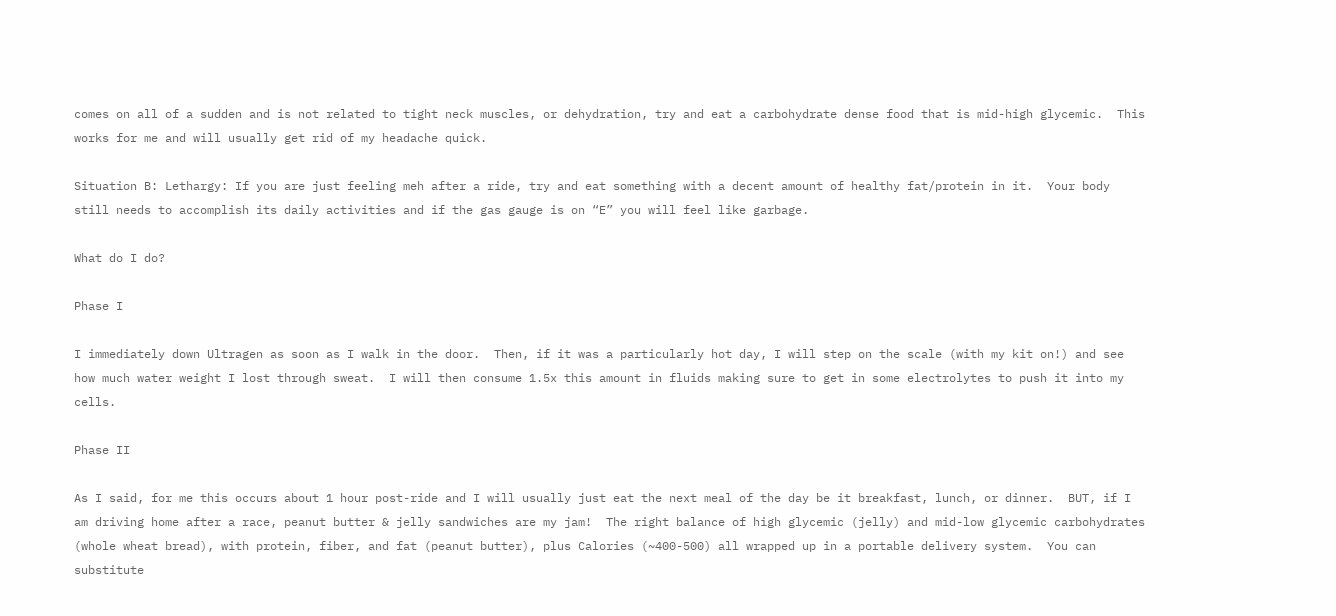comes on all of a sudden and is not related to tight neck muscles, or dehydration, try and eat a carbohydrate dense food that is mid-high glycemic.  This works for me and will usually get rid of my headache quick.

Situation B: Lethargy: If you are just feeling meh after a ride, try and eat something with a decent amount of healthy fat/protein in it.  Your body still needs to accomplish its daily activities and if the gas gauge is on “E” you will feel like garbage.

What do I do?

Phase I

I immediately down Ultragen as soon as I walk in the door.  Then, if it was a particularly hot day, I will step on the scale (with my kit on!) and see how much water weight I lost through sweat.  I will then consume 1.5x this amount in fluids making sure to get in some electrolytes to push it into my cells.

Phase II

As I said, for me this occurs about 1 hour post-ride and I will usually just eat the next meal of the day be it breakfast, lunch, or dinner.  BUT, if I am driving home after a race, peanut butter & jelly sandwiches are my jam!  The right balance of high glycemic (jelly) and mid-low glycemic carbohydrates (whole wheat bread), with protein, fiber, and fat (peanut butter), plus Calories (~400-500) all wrapped up in a portable delivery system.  You can substitute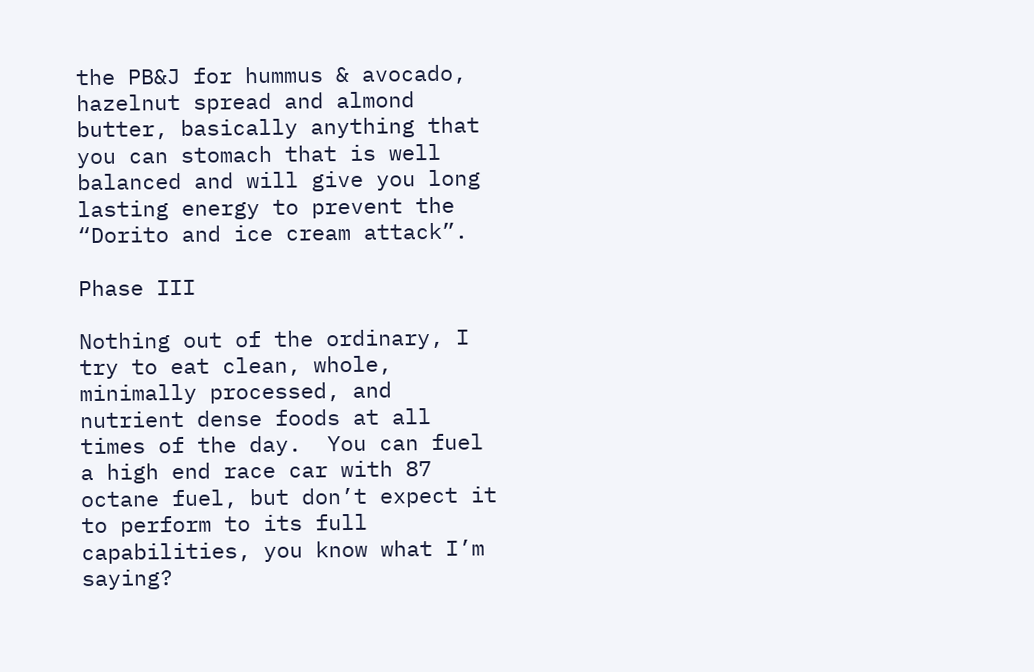the PB&J for hummus & avocado, hazelnut spread and almond butter, basically anything that you can stomach that is well balanced and will give you long lasting energy to prevent the “Dorito and ice cream attack”.

Phase III

Nothing out of the ordinary, I try to eat clean, whole, minimally processed, and nutrient dense foods at all times of the day.  You can fuel a high end race car with 87 octane fuel, but don’t expect it to perform to its full capabilities, you know what I’m saying?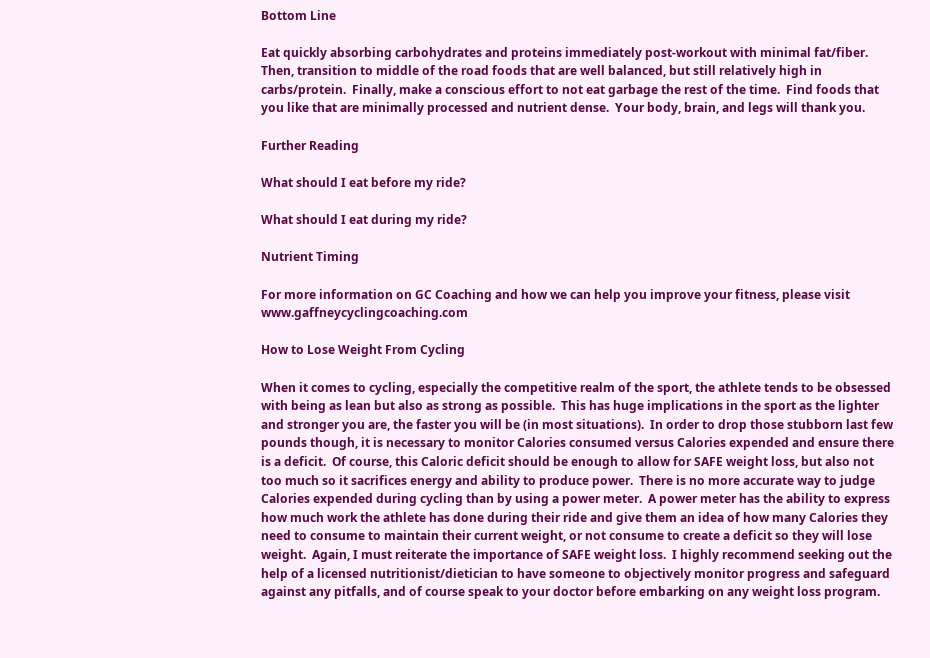Bottom Line

Eat quickly absorbing carbohydrates and proteins immediately post-workout with minimal fat/fiber.  Then, transition to middle of the road foods that are well balanced, but still relatively high in carbs/protein.  Finally, make a conscious effort to not eat garbage the rest of the time.  Find foods that you like that are minimally processed and nutrient dense.  Your body, brain, and legs will thank you.

Further Reading

What should I eat before my ride?

What should I eat during my ride?

Nutrient Timing

For more information on GC Coaching and how we can help you improve your fitness, please visit www.gaffneycyclingcoaching.com

How to Lose Weight From Cycling

When it comes to cycling, especially the competitive realm of the sport, the athlete tends to be obsessed with being as lean but also as strong as possible.  This has huge implications in the sport as the lighter and stronger you are, the faster you will be (in most situations).  In order to drop those stubborn last few pounds though, it is necessary to monitor Calories consumed versus Calories expended and ensure there is a deficit.  Of course, this Caloric deficit should be enough to allow for SAFE weight loss, but also not too much so it sacrifices energy and ability to produce power.  There is no more accurate way to judge Calories expended during cycling than by using a power meter.  A power meter has the ability to express how much work the athlete has done during their ride and give them an idea of how many Calories they need to consume to maintain their current weight, or not consume to create a deficit so they will lose weight.  Again, I must reiterate the importance of SAFE weight loss.  I highly recommend seeking out the help of a licensed nutritionist/dietician to have someone to objectively monitor progress and safeguard against any pitfalls, and of course speak to your doctor before embarking on any weight loss program.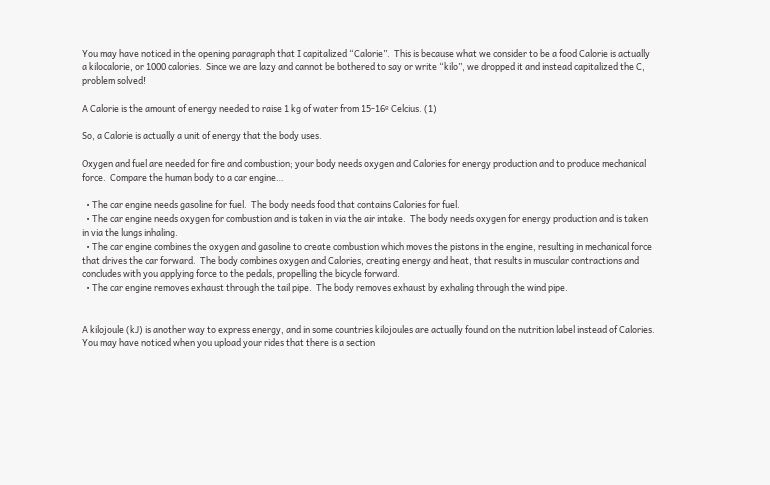You may have noticed in the opening paragraph that I capitalized “Calorie”.  This is because what we consider to be a food Calorie is actually a kilocalorie, or 1000 calories.  Since we are lazy and cannot be bothered to say or write “kilo”, we dropped it and instead capitalized the C, problem solved!

A Calorie is the amount of energy needed to raise 1 kg of water from 15-16º Celcius. (1)

So, a Calorie is actually a unit of energy that the body uses.

Oxygen and fuel are needed for fire and combustion; your body needs oxygen and Calories for energy production and to produce mechanical force.  Compare the human body to a car engine…

  • The car engine needs gasoline for fuel.  The body needs food that contains Calories for fuel.
  • The car engine needs oxygen for combustion and is taken in via the air intake.  The body needs oxygen for energy production and is taken in via the lungs inhaling.
  • The car engine combines the oxygen and gasoline to create combustion which moves the pistons in the engine, resulting in mechanical force that drives the car forward.  The body combines oxygen and Calories, creating energy and heat, that results in muscular contractions and concludes with you applying force to the pedals, propelling the bicycle forward.
  • The car engine removes exhaust through the tail pipe.  The body removes exhaust by exhaling through the wind pipe.


A kilojoule (kJ) is another way to express energy, and in some countries kilojoules are actually found on the nutrition label instead of Calories.  You may have noticed when you upload your rides that there is a section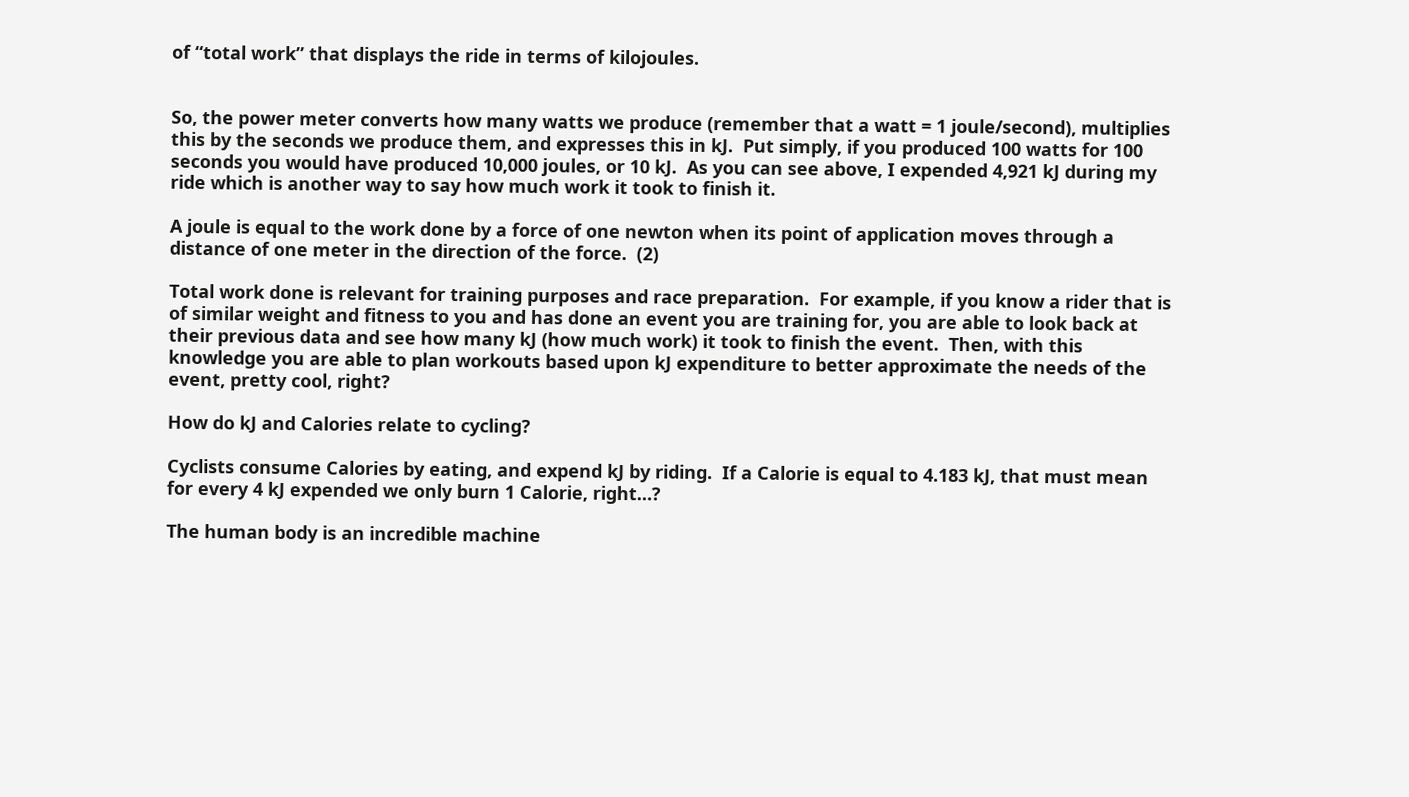of “total work” that displays the ride in terms of kilojoules.


So, the power meter converts how many watts we produce (remember that a watt = 1 joule/second), multiplies this by the seconds we produce them, and expresses this in kJ.  Put simply, if you produced 100 watts for 100 seconds you would have produced 10,000 joules, or 10 kJ.  As you can see above, I expended 4,921 kJ during my ride which is another way to say how much work it took to finish it.

A joule is equal to the work done by a force of one newton when its point of application moves through a distance of one meter in the direction of the force.  (2)

Total work done is relevant for training purposes and race preparation.  For example, if you know a rider that is of similar weight and fitness to you and has done an event you are training for, you are able to look back at their previous data and see how many kJ (how much work) it took to finish the event.  Then, with this knowledge you are able to plan workouts based upon kJ expenditure to better approximate the needs of the event, pretty cool, right?

How do kJ and Calories relate to cycling?

Cyclists consume Calories by eating, and expend kJ by riding.  If a Calorie is equal to 4.183 kJ, that must mean for every 4 kJ expended we only burn 1 Calorie, right…?

The human body is an incredible machine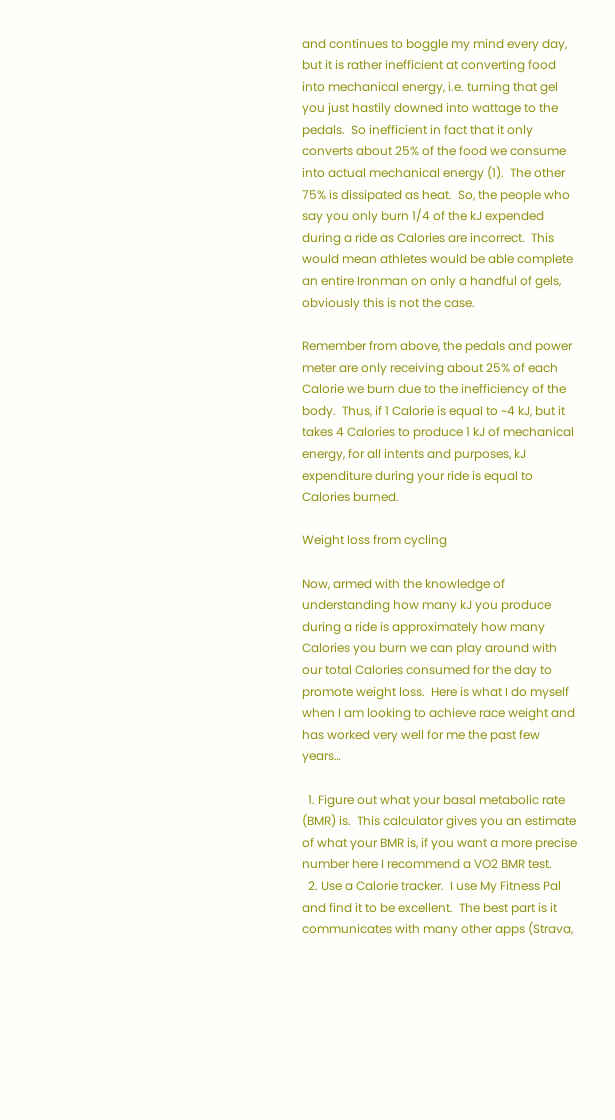and continues to boggle my mind every day, but it is rather inefficient at converting food into mechanical energy, i.e. turning that gel you just hastily downed into wattage to the pedals.  So inefficient in fact that it only converts about 25% of the food we consume into actual mechanical energy (1).  The other 75% is dissipated as heat.  So, the people who say you only burn 1/4 of the kJ expended during a ride as Calories are incorrect.  This would mean athletes would be able complete an entire Ironman on only a handful of gels, obviously this is not the case.

Remember from above, the pedals and power meter are only receiving about 25% of each Calorie we burn due to the inefficiency of the body.  Thus, if 1 Calorie is equal to ~4 kJ, but it takes 4 Calories to produce 1 kJ of mechanical energy, for all intents and purposes, kJ expenditure during your ride is equal to Calories burned.

Weight loss from cycling

Now, armed with the knowledge of understanding how many kJ you produce during a ride is approximately how many Calories you burn we can play around with our total Calories consumed for the day to promote weight loss.  Here is what I do myself when I am looking to achieve race weight and has worked very well for me the past few years…

  1. Figure out what your basal metabolic rate (BMR) is.  This calculator gives you an estimate of what your BMR is, if you want a more precise number here I recommend a VO2 BMR test.
  2. Use a Calorie tracker.  I use My Fitness Pal and find it to be excellent.  The best part is it communicates with many other apps (Strava,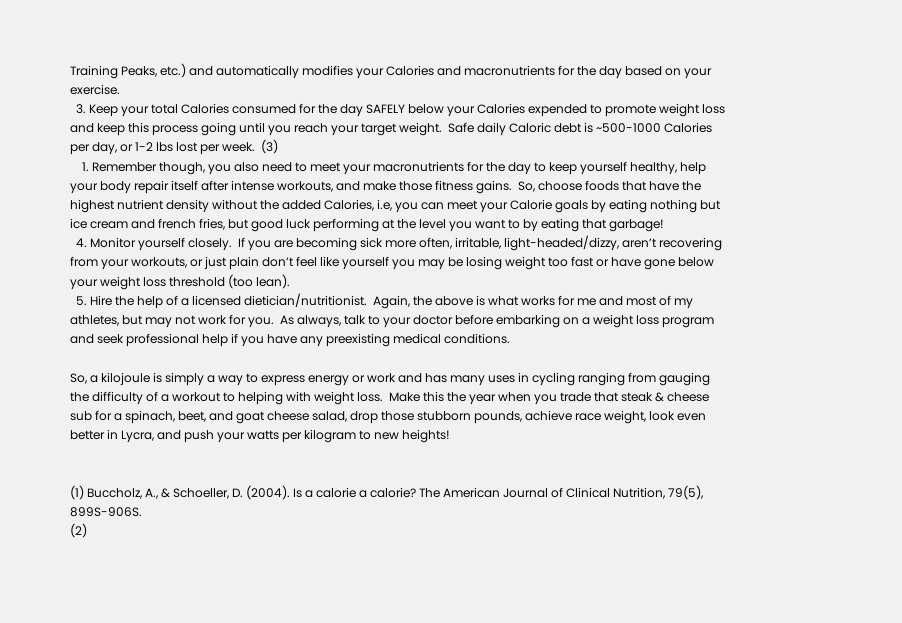Training Peaks, etc.) and automatically modifies your Calories and macronutrients for the day based on your exercise.
  3. Keep your total Calories consumed for the day SAFELY below your Calories expended to promote weight loss and keep this process going until you reach your target weight.  Safe daily Caloric debt is ~500-1000 Calories per day, or 1-2 lbs lost per week.  (3)
    1. Remember though, you also need to meet your macronutrients for the day to keep yourself healthy, help your body repair itself after intense workouts, and make those fitness gains.  So, choose foods that have the highest nutrient density without the added Calories, i.e, you can meet your Calorie goals by eating nothing but ice cream and french fries, but good luck performing at the level you want to by eating that garbage!
  4. Monitor yourself closely.  If you are becoming sick more often, irritable, light-headed/dizzy, aren’t recovering from your workouts, or just plain don’t feel like yourself you may be losing weight too fast or have gone below your weight loss threshold (too lean).
  5. Hire the help of a licensed dietician/nutritionist.  Again, the above is what works for me and most of my athletes, but may not work for you.  As always, talk to your doctor before embarking on a weight loss program and seek professional help if you have any preexisting medical conditions.

So, a kilojoule is simply a way to express energy or work and has many uses in cycling ranging from gauging the difficulty of a workout to helping with weight loss.  Make this the year when you trade that steak & cheese sub for a spinach, beet, and goat cheese salad, drop those stubborn pounds, achieve race weight, look even better in Lycra, and push your watts per kilogram to new heights!


(1) Buccholz, A., & Schoeller, D. (2004). Is a calorie a calorie? The American Journal of Clinical Nutrition, 79(5), 899S-906S.
(2)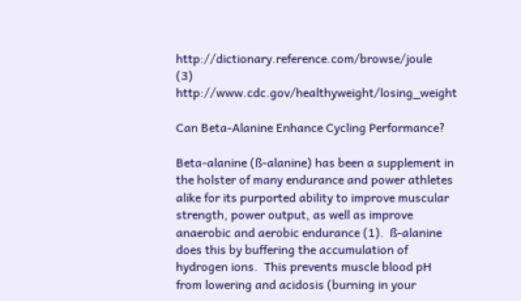http://dictionary.reference.com/browse/joule
(3) http://www.cdc.gov/healthyweight/losing_weight

Can Beta-Alanine Enhance Cycling Performance?

Beta-alanine (ß-alanine) has been a supplement in the holster of many endurance and power athletes alike for its purported ability to improve muscular strength, power output, as well as improve anaerobic and aerobic endurance (1).  ß-alanine does this by buffering the accumulation of hydrogen ions.  This prevents muscle blood pH from lowering and acidosis (burning in your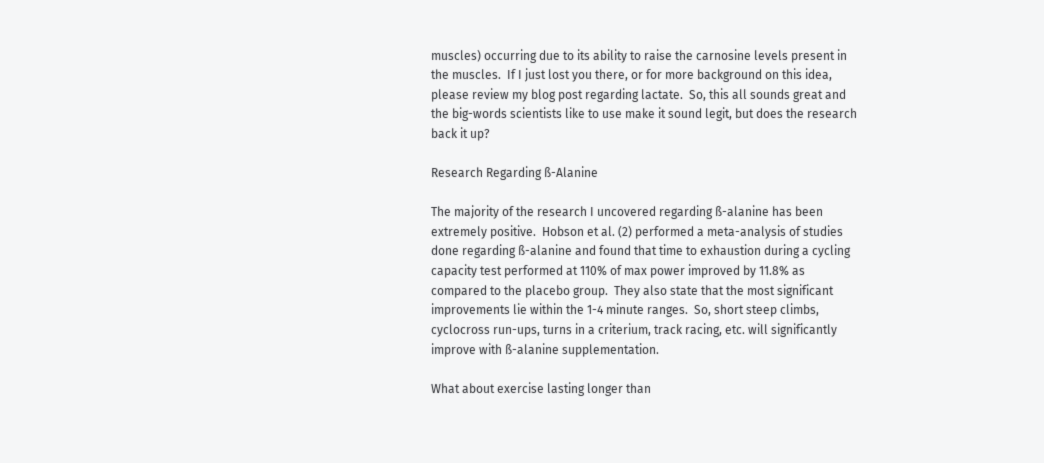muscles) occurring due to its ability to raise the carnosine levels present in the muscles.  If I just lost you there, or for more background on this idea, please review my blog post regarding lactate.  So, this all sounds great and the big-words scientists like to use make it sound legit, but does the research back it up?

Research Regarding ß-Alanine

The majority of the research I uncovered regarding ß-alanine has been extremely positive.  Hobson et al. (2) performed a meta-analysis of studies done regarding ß-alanine and found that time to exhaustion during a cycling capacity test performed at 110% of max power improved by 11.8% as compared to the placebo group.  They also state that the most significant improvements lie within the 1-4 minute ranges.  So, short steep climbs, cyclocross run-ups, turns in a criterium, track racing, etc. will significantly improve with ß-alanine supplementation.

What about exercise lasting longer than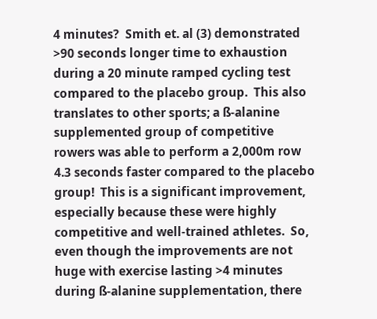4 minutes?  Smith et. al (3) demonstrated >90 seconds longer time to exhaustion during a 20 minute ramped cycling test compared to the placebo group.  This also translates to other sports; a ß-alanine supplemented group of competitive rowers was able to perform a 2,000m row 4.3 seconds faster compared to the placebo group!  This is a significant improvement, especially because these were highly competitive and well-trained athletes.  So, even though the improvements are not huge with exercise lasting >4 minutes during ß-alanine supplementation, there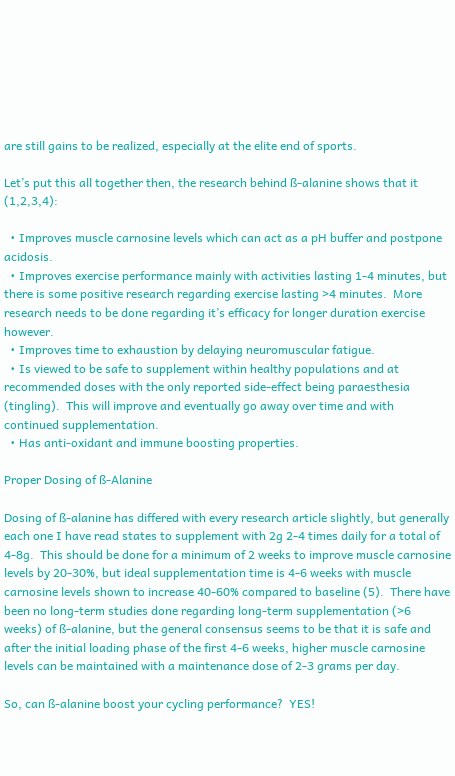are still gains to be realized, especially at the elite end of sports.

Let’s put this all together then, the research behind ß-alanine shows that it (1,2,3,4):

  • Improves muscle carnosine levels which can act as a pH buffer and postpone acidosis.
  • Improves exercise performance mainly with activities lasting 1-4 minutes, but there is some positive research regarding exercise lasting >4 minutes.  More research needs to be done regarding it’s efficacy for longer duration exercise however.
  • Improves time to exhaustion by delaying neuromuscular fatigue.
  • Is viewed to be safe to supplement within healthy populations and at recommended doses with the only reported side-effect being paraesthesia (tingling).  This will improve and eventually go away over time and with continued supplementation.
  • Has anti-oxidant and immune boosting properties.

Proper Dosing of ß-Alanine

Dosing of ß-alanine has differed with every research article slightly, but generally each one I have read states to supplement with 2g 2-4 times daily for a total of 4-8g.  This should be done for a minimum of 2 weeks to improve muscle carnosine levels by 20-30%, but ideal supplementation time is 4-6 weeks with muscle carnosine levels shown to increase 40-60% compared to baseline (5).  There have been no long-term studies done regarding long-term supplementation (>6 weeks) of ß-alanine, but the general consensus seems to be that it is safe and after the initial loading phase of the first 4-6 weeks, higher muscle carnosine levels can be maintained with a maintenance dose of 2-3 grams per day.

So, can ß-alanine boost your cycling performance?  YES!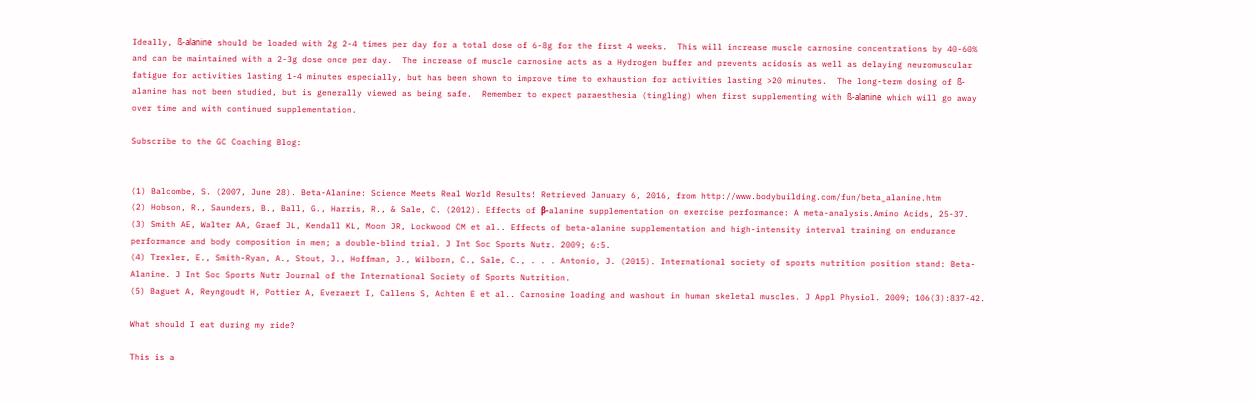Ideally, ß-alanine should be loaded with 2g 2-4 times per day for a total dose of 6-8g for the first 4 weeks.  This will increase muscle carnosine concentrations by 40-60% and can be maintained with a 2-3g dose once per day.  The increase of muscle carnosine acts as a Hydrogen buffer and prevents acidosis as well as delaying neuromuscular fatigue for activities lasting 1-4 minutes especially, but has been shown to improve time to exhaustion for activities lasting >20 minutes.  The long-term dosing of ß-alanine has not been studied, but is generally viewed as being safe.  Remember to expect paraesthesia (tingling) when first supplementing with ß-alanine which will go away over time and with continued supplementation.

Subscribe to the GC Coaching Blog:


(1) Balcombe, S. (2007, June 28). Beta-Alanine: Science Meets Real World Results! Retrieved January 6, 2016, from http://www.bodybuilding.com/fun/beta_alanine.htm
(2) Hobson, R., Saunders, B., Ball, G., Harris, R., & Sale, C. (2012). Effects of β-alanine supplementation on exercise performance: A meta-analysis.Amino Acids, 25-37.
(3) Smith AE, Walter AA, Graef JL, Kendall KL, Moon JR, Lockwood CM et al.. Effects of beta-alanine supplementation and high-intensity interval training on endurance performance and body composition in men; a double-blind trial. J Int Soc Sports Nutr. 2009; 6:5.
(4) Trexler, E., Smith-Ryan, A., Stout, J., Hoffman, J., Wilborn, C., Sale, C., . . . Antonio, J. (2015). International society of sports nutrition position stand: Beta-Alanine. J Int Soc Sports Nutr Journal of the International Society of Sports Nutrition.
(5) Baguet A, Reyngoudt H, Pottier A, Everaert I, Callens S, Achten E et al.. Carnosine loading and washout in human skeletal muscles. J Appl Physiol. 2009; 106(3):837-42.

What should I eat during my ride?

This is a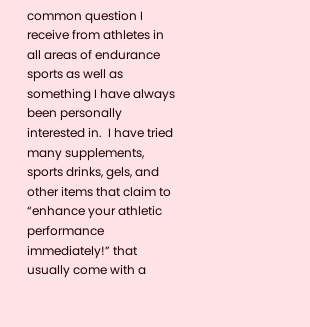common question I receive from athletes in all areas of endurance sports as well as something I have always been personally interested in.  I have tried many supplements, sports drinks, gels, and other items that claim to “enhance your athletic performance immediately!” that usually come with a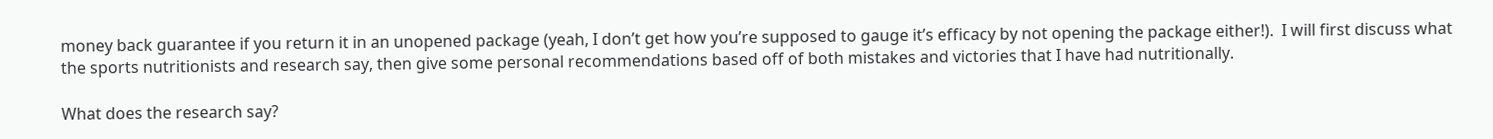money back guarantee if you return it in an unopened package (yeah, I don’t get how you’re supposed to gauge it’s efficacy by not opening the package either!).  I will first discuss what the sports nutritionists and research say, then give some personal recommendations based off of both mistakes and victories that I have had nutritionally.

What does the research say?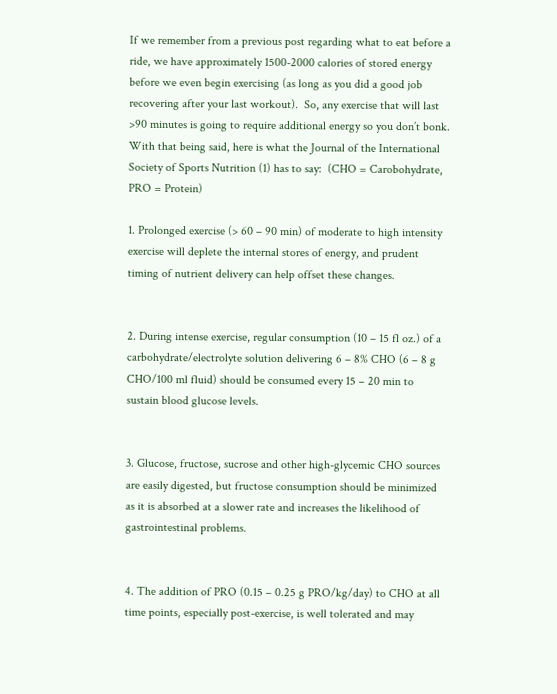If we remember from a previous post regarding what to eat before a ride, we have approximately 1500-2000 calories of stored energy before we even begin exercising (as long as you did a good job recovering after your last workout).  So, any exercise that will last >90 minutes is going to require additional energy so you don’t bonk.  With that being said, here is what the Journal of the International Society of Sports Nutrition (1) has to say:  (CHO = Carobohydrate, PRO = Protein)

1. Prolonged exercise (> 60 – 90 min) of moderate to high intensity exercise will deplete the internal stores of energy, and prudent timing of nutrient delivery can help offset these changes.


2. During intense exercise, regular consumption (10 – 15 fl oz.) of a carbohydrate/electrolyte solution delivering 6 – 8% CHO (6 – 8 g CHO/100 ml fluid) should be consumed every 15 – 20 min to sustain blood glucose levels.


3. Glucose, fructose, sucrose and other high-glycemic CHO sources are easily digested, but fructose consumption should be minimized as it is absorbed at a slower rate and increases the likelihood of gastrointestinal problems.


4. The addition of PRO (0.15 – 0.25 g PRO/kg/day) to CHO at all time points, especially post-exercise, is well tolerated and may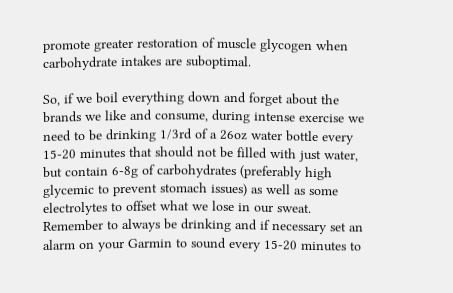promote greater restoration of muscle glycogen when carbohydrate intakes are suboptimal.

So, if we boil everything down and forget about the brands we like and consume, during intense exercise we need to be drinking 1/3rd of a 26oz water bottle every 15-20 minutes that should not be filled with just water, but contain 6-8g of carbohydrates (preferably high glycemic to prevent stomach issues) as well as some electrolytes to offset what we lose in our sweat.  Remember to always be drinking and if necessary set an alarm on your Garmin to sound every 15-20 minutes to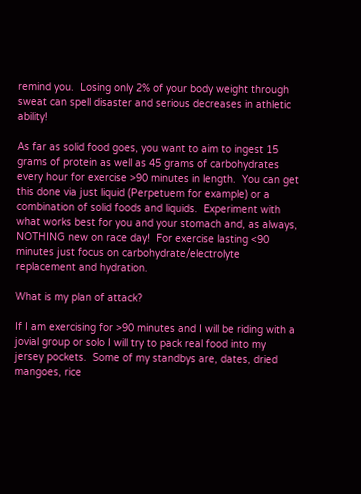remind you.  Losing only 2% of your body weight through sweat can spell disaster and serious decreases in athletic ability!

As far as solid food goes, you want to aim to ingest 15 grams of protein as well as 45 grams of carbohydrates every hour for exercise >90 minutes in length.  You can get this done via just liquid (Perpetuem for example) or a combination of solid foods and liquids.  Experiment with what works best for you and your stomach and, as always, NOTHING new on race day!  For exercise lasting <90 minutes just focus on carbohydrate/electrolyte replacement and hydration.

What is my plan of attack?

If I am exercising for >90 minutes and I will be riding with a jovial group or solo I will try to pack real food into my jersey pockets.  Some of my standbys are, dates, dried mangoes, rice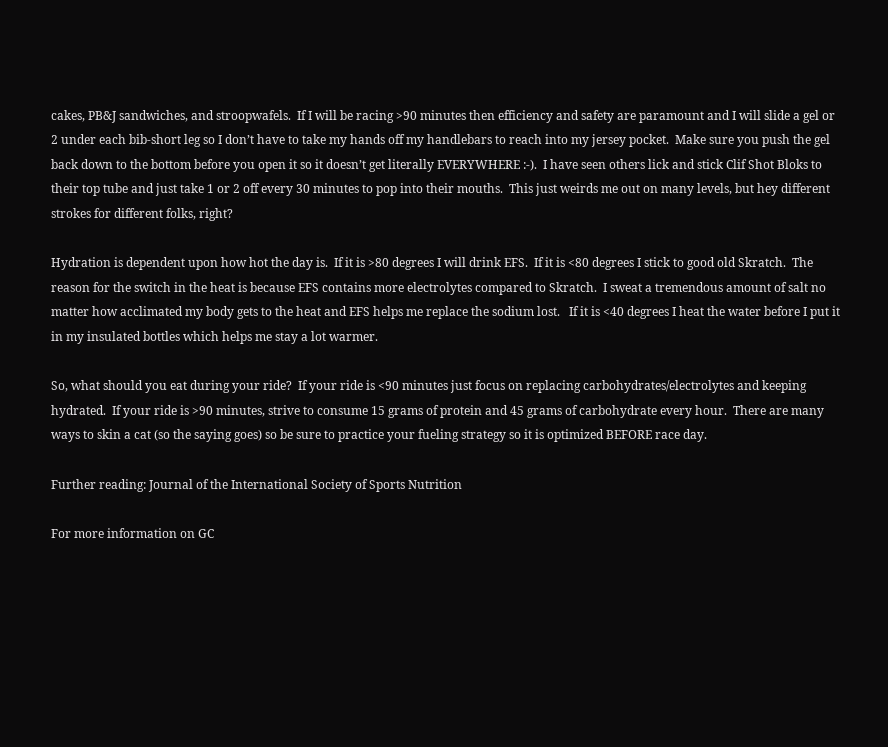cakes, PB&J sandwiches, and stroopwafels.  If I will be racing >90 minutes then efficiency and safety are paramount and I will slide a gel or 2 under each bib-short leg so I don’t have to take my hands off my handlebars to reach into my jersey pocket.  Make sure you push the gel back down to the bottom before you open it so it doesn’t get literally EVERYWHERE :-).  I have seen others lick and stick Clif Shot Bloks to their top tube and just take 1 or 2 off every 30 minutes to pop into their mouths.  This just weirds me out on many levels, but hey different strokes for different folks, right?

Hydration is dependent upon how hot the day is.  If it is >80 degrees I will drink EFS.  If it is <80 degrees I stick to good old Skratch.  The reason for the switch in the heat is because EFS contains more electrolytes compared to Skratch.  I sweat a tremendous amount of salt no matter how acclimated my body gets to the heat and EFS helps me replace the sodium lost.   If it is <40 degrees I heat the water before I put it in my insulated bottles which helps me stay a lot warmer.

So, what should you eat during your ride?  If your ride is <90 minutes just focus on replacing carbohydrates/electrolytes and keeping hydrated.  If your ride is >90 minutes, strive to consume 15 grams of protein and 45 grams of carbohydrate every hour.  There are many ways to skin a cat (so the saying goes) so be sure to practice your fueling strategy so it is optimized BEFORE race day.

Further reading: Journal of the International Society of Sports Nutrition

For more information on GC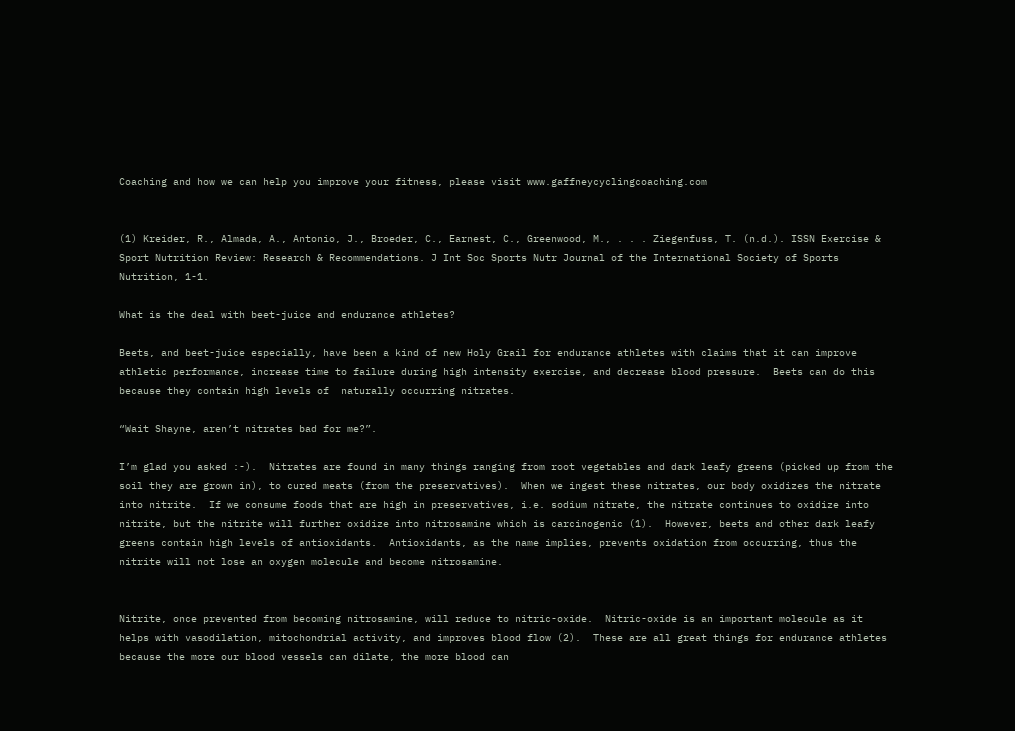Coaching and how we can help you improve your fitness, please visit www.gaffneycyclingcoaching.com


(1) Kreider, R., Almada, A., Antonio, J., Broeder, C., Earnest, C., Greenwood, M., . . . Ziegenfuss, T. (n.d.). ISSN Exercise & Sport Nutrition Review: Research & Recommendations. J Int Soc Sports Nutr Journal of the International Society of Sports Nutrition, 1-1.

What is the deal with beet-juice and endurance athletes?

Beets, and beet-juice especially, have been a kind of new Holy Grail for endurance athletes with claims that it can improve athletic performance, increase time to failure during high intensity exercise, and decrease blood pressure.  Beets can do this because they contain high levels of  naturally occurring nitrates.

“Wait Shayne, aren’t nitrates bad for me?”.

I’m glad you asked :-).  Nitrates are found in many things ranging from root vegetables and dark leafy greens (picked up from the soil they are grown in), to cured meats (from the preservatives).  When we ingest these nitrates, our body oxidizes the nitrate into nitrite.  If we consume foods that are high in preservatives, i.e. sodium nitrate, the nitrate continues to oxidize into nitrite, but the nitrite will further oxidize into nitrosamine which is carcinogenic (1).  However, beets and other dark leafy greens contain high levels of antioxidants.  Antioxidants, as the name implies, prevents oxidation from occurring, thus the nitrite will not lose an oxygen molecule and become nitrosamine.


Nitrite, once prevented from becoming nitrosamine, will reduce to nitric-oxide.  Nitric-oxide is an important molecule as it helps with vasodilation, mitochondrial activity, and improves blood flow (2).  These are all great things for endurance athletes because the more our blood vessels can dilate, the more blood can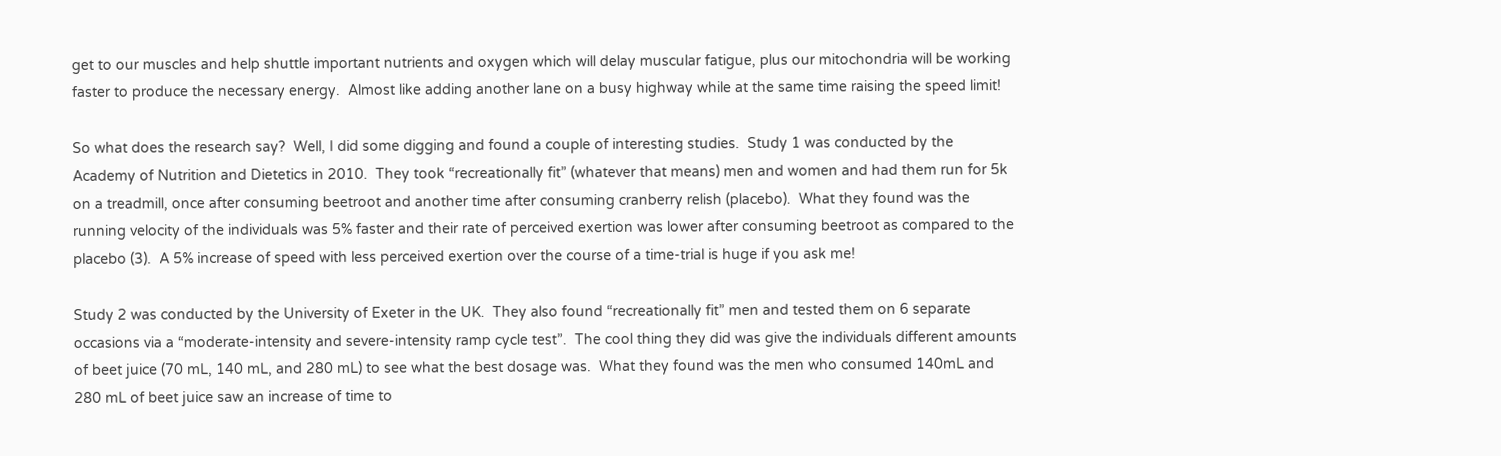get to our muscles and help shuttle important nutrients and oxygen which will delay muscular fatigue, plus our mitochondria will be working faster to produce the necessary energy.  Almost like adding another lane on a busy highway while at the same time raising the speed limit!

So what does the research say?  Well, I did some digging and found a couple of interesting studies.  Study 1 was conducted by the Academy of Nutrition and Dietetics in 2010.  They took “recreationally fit” (whatever that means) men and women and had them run for 5k on a treadmill, once after consuming beetroot and another time after consuming cranberry relish (placebo).  What they found was the running velocity of the individuals was 5% faster and their rate of perceived exertion was lower after consuming beetroot as compared to the placebo (3).  A 5% increase of speed with less perceived exertion over the course of a time-trial is huge if you ask me!

Study 2 was conducted by the University of Exeter in the UK.  They also found “recreationally fit” men and tested them on 6 separate occasions via a “moderate-intensity and severe-intensity ramp cycle test”.  The cool thing they did was give the individuals different amounts of beet juice (70 mL, 140 mL, and 280 mL) to see what the best dosage was.  What they found was the men who consumed 140mL and 280 mL of beet juice saw an increase of time to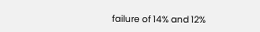failure of 14% and 12%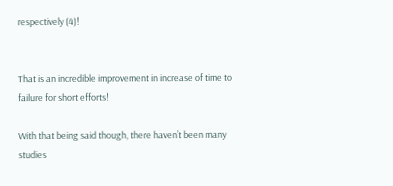respectively (4)!


That is an incredible improvement in increase of time to failure for short efforts!

With that being said though, there haven’t been many studies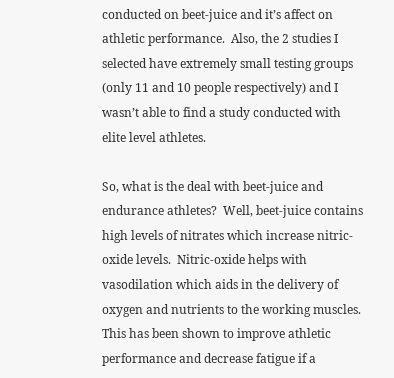conducted on beet-juice and it’s affect on athletic performance.  Also, the 2 studies I selected have extremely small testing groups (only 11 and 10 people respectively) and I wasn’t able to find a study conducted with elite level athletes.

So, what is the deal with beet-juice and endurance athletes?  Well, beet-juice contains high levels of nitrates which increase nitric-oxide levels.  Nitric-oxide helps with vasodilation which aids in the delivery of oxygen and nutrients to the working muscles.  This has been shown to improve athletic performance and decrease fatigue if a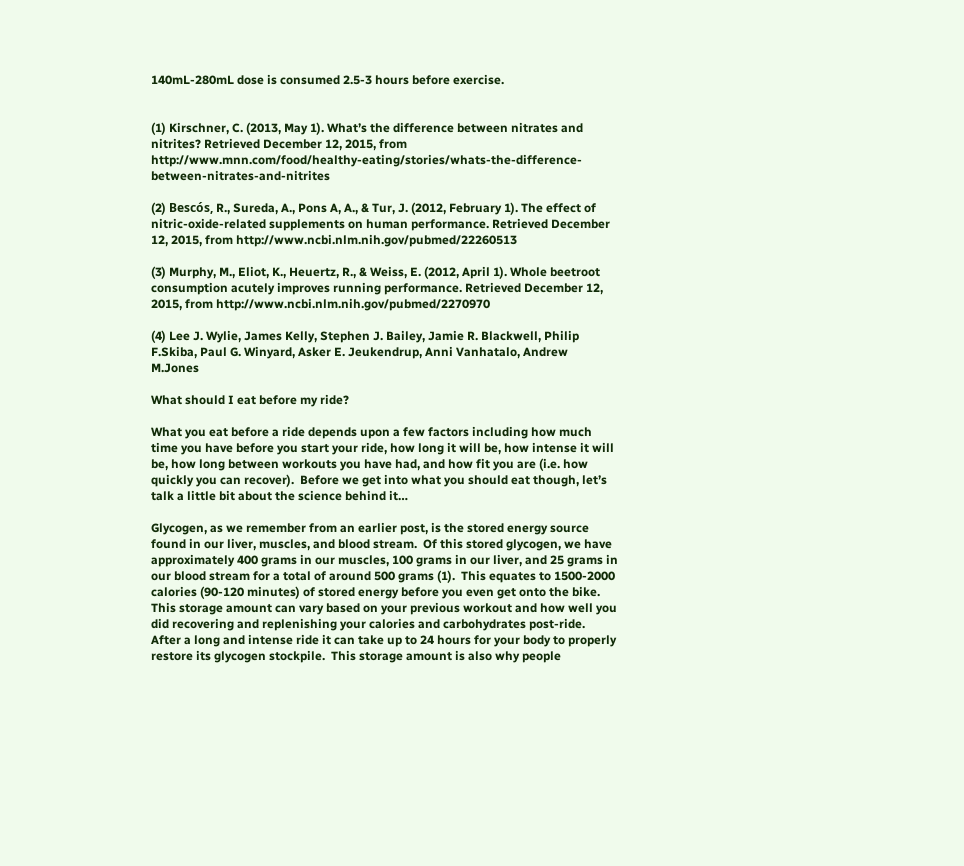140mL-280mL dose is consumed 2.5-3 hours before exercise.


(1) Kirschner, C. (2013, May 1). What’s the difference between nitrates and nitrites? Retrieved December 12, 2015, from http://www.mnn.com/food/healthy-eating/stories/whats-the-difference-between-nitrates-and-nitrites

(2) Bescós, R., Sureda, A., Pons A, A., & Tur, J. (2012, February 1). The effect of nitric-oxide-related supplements on human performance. Retrieved December 12, 2015, from http://www.ncbi.nlm.nih.gov/pubmed/22260513

(3) Murphy, M., Eliot, K., Heuertz, R., & Weiss, E. (2012, April 1). Whole beetroot consumption acutely improves running performance. Retrieved December 12, 2015, from http://www.ncbi.nlm.nih.gov/pubmed/2270970

(4) Lee J. Wylie, James Kelly, Stephen J. Bailey, Jamie R. Blackwell, Philip F.Skiba, Paul G. Winyard, Asker E. Jeukendrup, Anni Vanhatalo, Andrew M.Jones

What should I eat before my ride?

What you eat before a ride depends upon a few factors including how much time you have before you start your ride, how long it will be, how intense it will be, how long between workouts you have had, and how fit you are (i.e. how quickly you can recover).  Before we get into what you should eat though, let’s talk a little bit about the science behind it…

Glycogen, as we remember from an earlier post, is the stored energy source found in our liver, muscles, and blood stream.  Of this stored glycogen, we have approximately 400 grams in our muscles, 100 grams in our liver, and 25 grams in our blood stream for a total of around 500 grams (1).  This equates to 1500-2000 calories (90-120 minutes) of stored energy before you even get onto the bike.  This storage amount can vary based on your previous workout and how well you did recovering and replenishing your calories and carbohydrates post-ride.  After a long and intense ride it can take up to 24 hours for your body to properly restore its glycogen stockpile.  This storage amount is also why people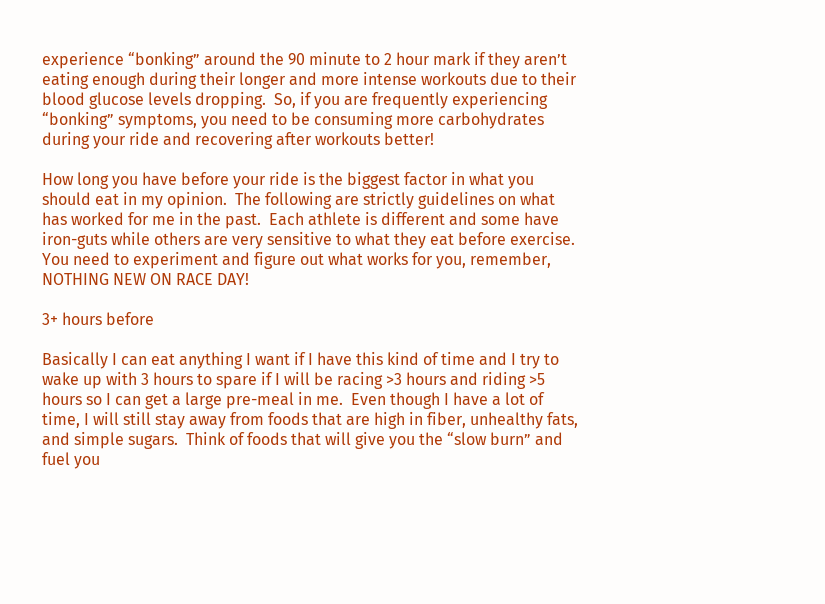experience “bonking” around the 90 minute to 2 hour mark if they aren’t eating enough during their longer and more intense workouts due to their blood glucose levels dropping.  So, if you are frequently experiencing “bonking” symptoms, you need to be consuming more carbohydrates during your ride and recovering after workouts better!

How long you have before your ride is the biggest factor in what you should eat in my opinion.  The following are strictly guidelines on what has worked for me in the past.  Each athlete is different and some have iron-guts while others are very sensitive to what they eat before exercise.  You need to experiment and figure out what works for you, remember, NOTHING NEW ON RACE DAY!

3+ hours before

Basically I can eat anything I want if I have this kind of time and I try to wake up with 3 hours to spare if I will be racing >3 hours and riding >5 hours so I can get a large pre-meal in me.  Even though I have a lot of time, I will still stay away from foods that are high in fiber, unhealthy fats, and simple sugars.  Think of foods that will give you the “slow burn” and fuel you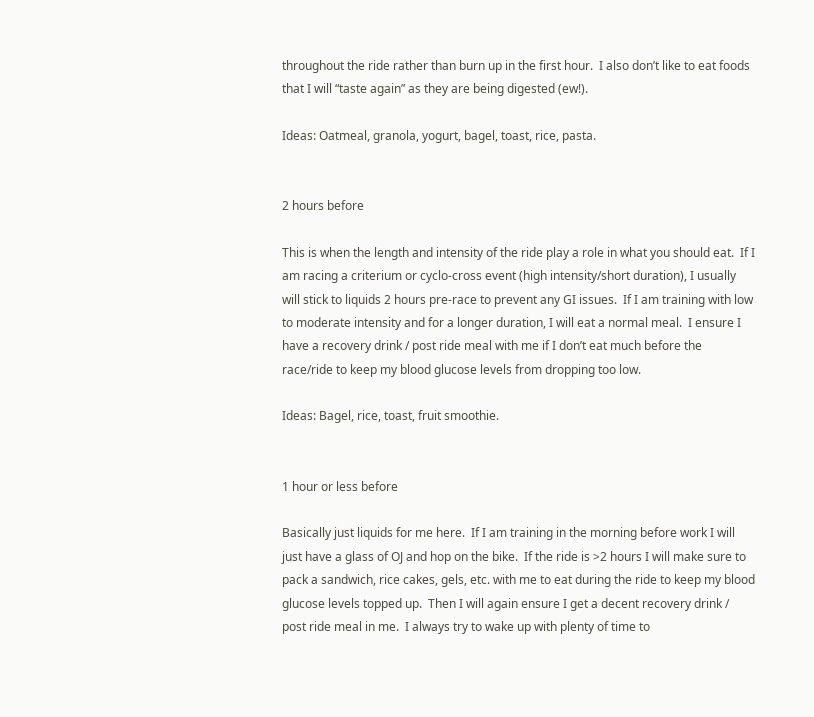throughout the ride rather than burn up in the first hour.  I also don’t like to eat foods that I will “taste again” as they are being digested (ew!).

Ideas: Oatmeal, granola, yogurt, bagel, toast, rice, pasta.


2 hours before

This is when the length and intensity of the ride play a role in what you should eat.  If I am racing a criterium or cyclo-cross event (high intensity/short duration), I usually will stick to liquids 2 hours pre-race to prevent any GI issues.  If I am training with low to moderate intensity and for a longer duration, I will eat a normal meal.  I ensure I have a recovery drink / post ride meal with me if I don’t eat much before the race/ride to keep my blood glucose levels from dropping too low.

Ideas: Bagel, rice, toast, fruit smoothie.


1 hour or less before

Basically just liquids for me here.  If I am training in the morning before work I will just have a glass of OJ and hop on the bike.  If the ride is >2 hours I will make sure to pack a sandwich, rice cakes, gels, etc. with me to eat during the ride to keep my blood glucose levels topped up.  Then I will again ensure I get a decent recovery drink / post ride meal in me.  I always try to wake up with plenty of time to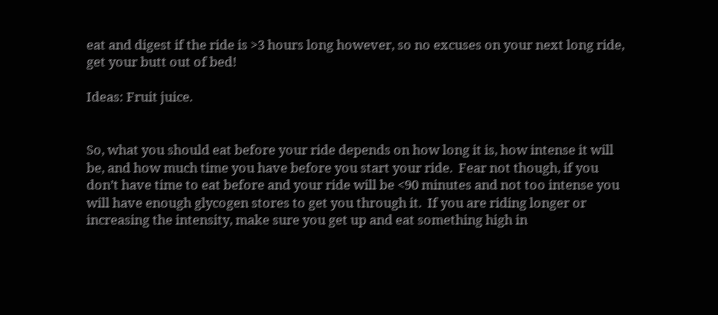eat and digest if the ride is >3 hours long however, so no excuses on your next long ride, get your butt out of bed!

Ideas: Fruit juice.


So, what you should eat before your ride depends on how long it is, how intense it will be, and how much time you have before you start your ride.  Fear not though, if you don’t have time to eat before and your ride will be <90 minutes and not too intense you will have enough glycogen stores to get you through it.  If you are riding longer or increasing the intensity, make sure you get up and eat something high in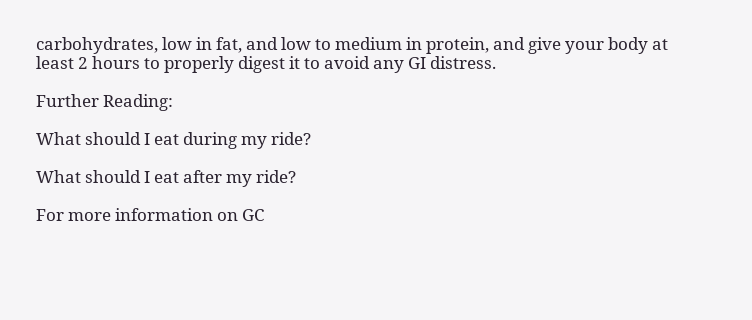carbohydrates, low in fat, and low to medium in protein, and give your body at least 2 hours to properly digest it to avoid any GI distress.

Further Reading:

What should I eat during my ride?

What should I eat after my ride?

For more information on GC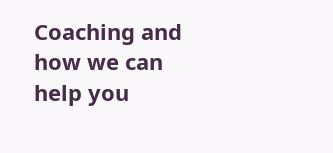Coaching and how we can help you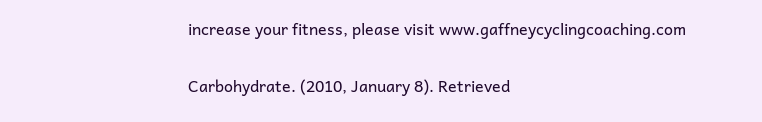increase your fitness, please visit www.gaffneycyclingcoaching.com


Carbohydrate. (2010, January 8). Retrieved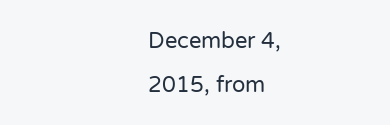December 4, 2015, from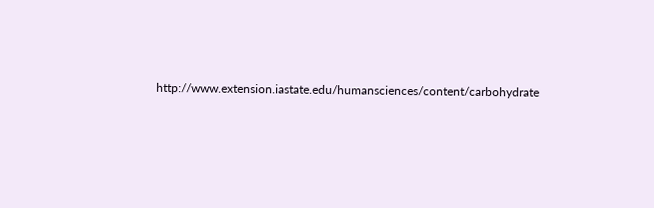http://www.extension.iastate.edu/humansciences/content/carbohydrate